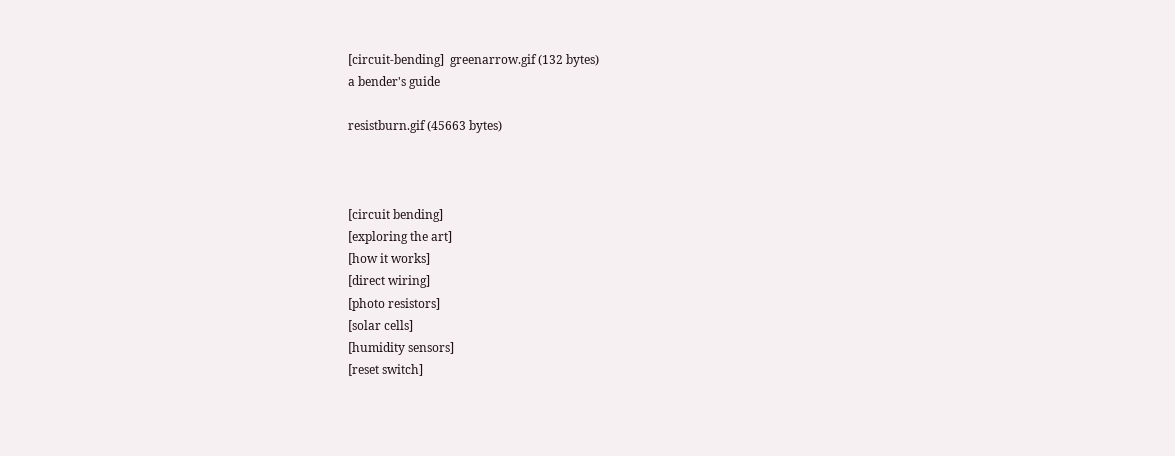[circuit-bending]  greenarrow.gif (132 bytes)
a bender's guide

resistburn.gif (45663 bytes)



[circuit bending]
[exploring the art]
[how it works]
[direct wiring]
[photo resistors]
[solar cells]
[humidity sensors]
[reset switch]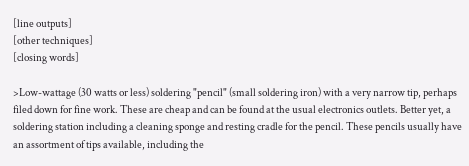[line outputs]
[other techniques]
[closing words]

>Low-wattage (30 watts or less) soldering "pencil" (small soldering iron) with a very narrow tip, perhaps filed down for fine work. These are cheap and can be found at the usual electronics outlets. Better yet, a soldering station including a cleaning sponge and resting cradle for the pencil. These pencils usually have an assortment of tips available, including the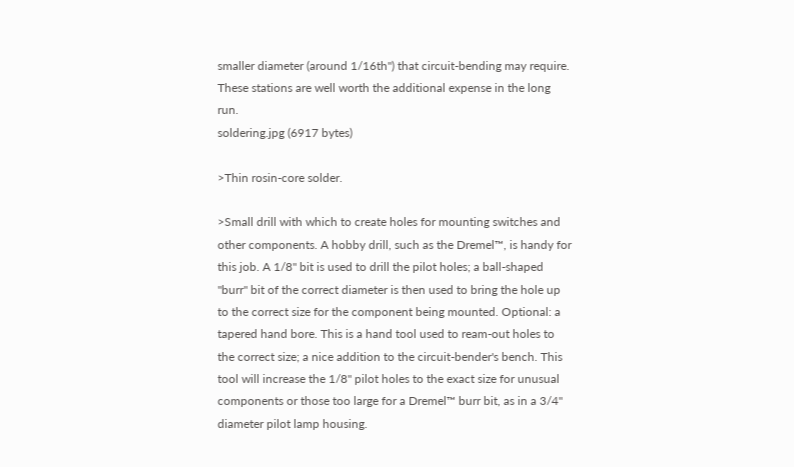smaller diameter (around 1/16th") that circuit-bending may require. These stations are well worth the additional expense in the long run.
soldering.jpg (6917 bytes)

>Thin rosin-core solder.

>Small drill with which to create holes for mounting switches and other components. A hobby drill, such as the Dremel™, is handy for this job. A 1/8" bit is used to drill the pilot holes; a ball-shaped "burr" bit of the correct diameter is then used to bring the hole up to the correct size for the component being mounted. Optional: a tapered hand bore. This is a hand tool used to ream-out holes to the correct size; a nice addition to the circuit-bender's bench. This tool will increase the 1/8" pilot holes to the exact size for unusual components or those too large for a Dremel™ burr bit, as in a 3/4" diameter pilot lamp housing.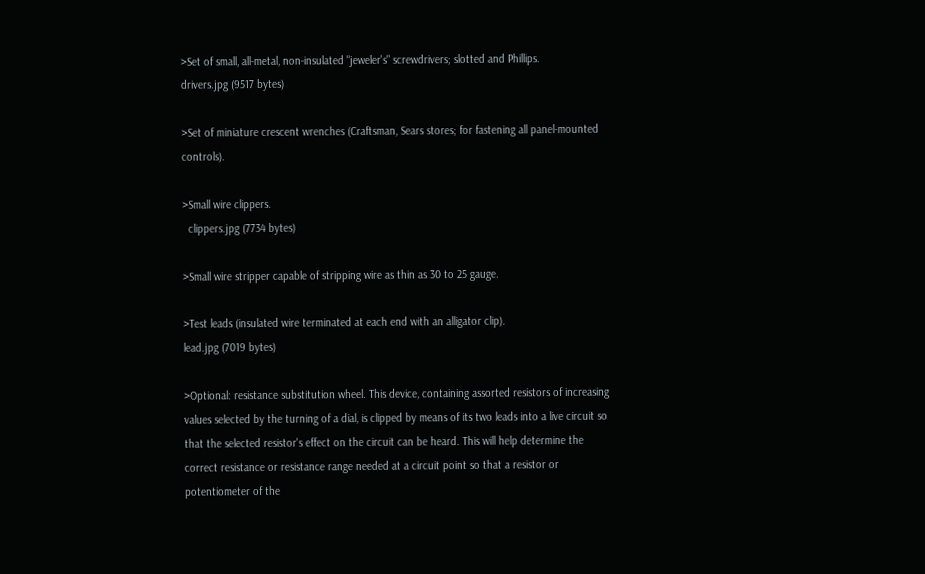>Set of small, all-metal, non-insulated "jeweler's" screwdrivers; slotted and Phillips.
drivers.jpg (9517 bytes)

>Set of miniature crescent wrenches (Craftsman, Sears stores; for fastening all panel-mounted controls).

>Small wire clippers.
  clippers.jpg (7734 bytes)

>Small wire stripper capable of stripping wire as thin as 30 to 25 gauge.

>Test leads (insulated wire terminated at each end with an alligator clip).
lead.jpg (7019 bytes)

>Optional: resistance substitution wheel. This device, containing assorted resistors of increasing values selected by the turning of a dial, is clipped by means of its two leads into a live circuit so that the selected resistor's effect on the circuit can be heard. This will help determine the correct resistance or resistance range needed at a circuit point so that a resistor or potentiometer of the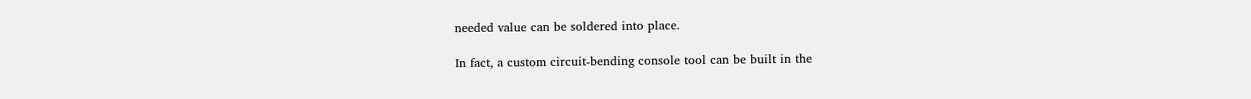needed value can be soldered into place.

In fact, a custom circuit-bending console tool can be built in the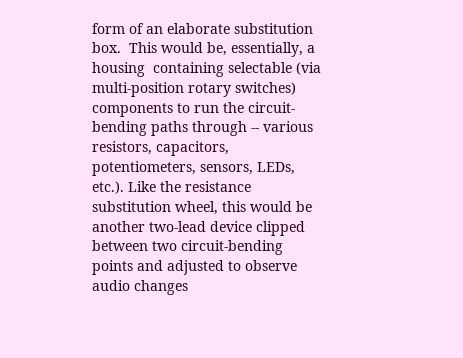form of an elaborate substitution box.  This would be, essentially, a housing  containing selectable (via multi-position rotary switches) components to run the circuit-bending paths through -- various resistors, capacitors, potentiometers, sensors, LEDs, etc.). Like the resistance substitution wheel, this would be another two-lead device clipped between two circuit-bending points and adjusted to observe audio changes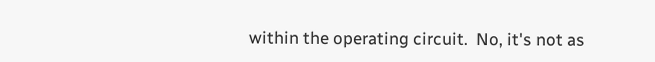within the operating circuit.  No, it's not as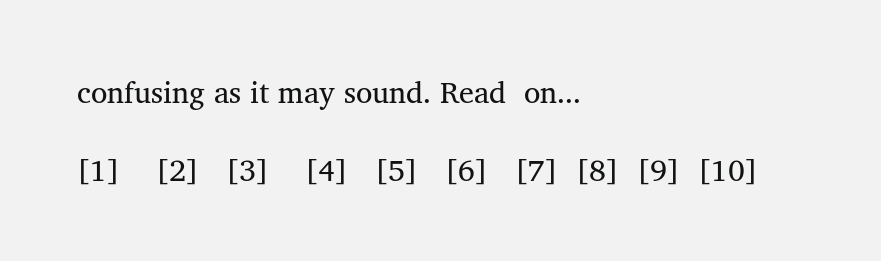confusing as it may sound. Read  on...

[1]    [2]   [3]    [4]   [5]   [6]   [7]  [8]  [9]  [10]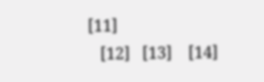[11]
   [12]   [13]    [14]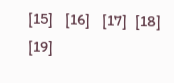[15]   [16]   [17]  [18]  [19]